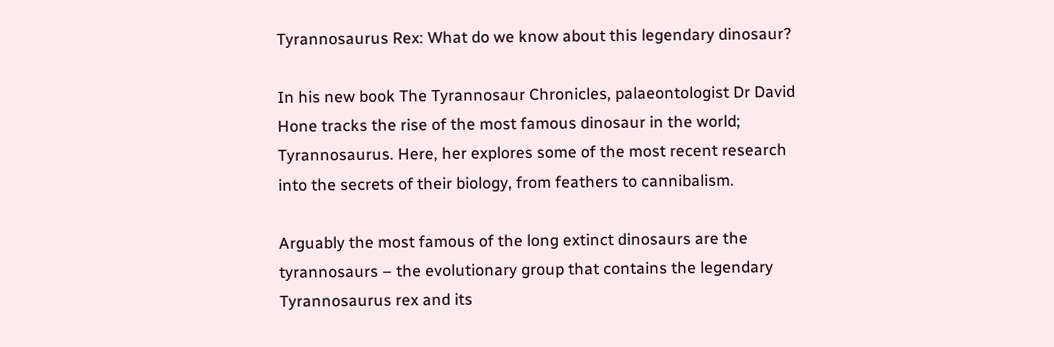Tyrannosaurus Rex: What do we know about this legendary dinosaur?

In his new book The Tyrannosaur Chronicles, palaeontologist Dr David Hone tracks the rise of the most famous dinosaur in the world; Tyrannosaurus. Here, her explores some of the most recent research into the secrets of their biology, from feathers to cannibalism.

Arguably the most famous of the long extinct dinosaurs are the tyrannosaurs – the evolutionary group that contains the legendary Tyrannosaurus rex and its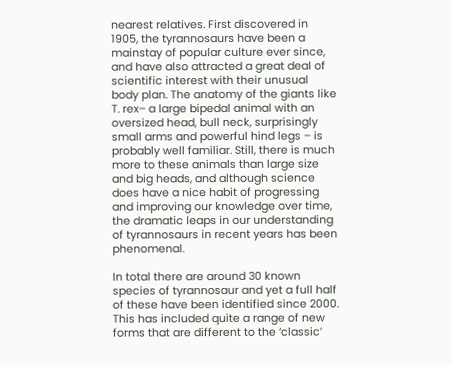nearest relatives. First discovered in 1905, the tyrannosaurs have been a mainstay of popular culture ever since, and have also attracted a great deal of scientific interest with their unusual body plan. The anatomy of the giants like T. rex– a large bipedal animal with an oversized head, bull neck, surprisingly small arms and powerful hind legs – is probably well familiar. Still, there is much more to these animals than large size and big heads, and although science does have a nice habit of progressing and improving our knowledge over time, the dramatic leaps in our understanding of tyrannosaurs in recent years has been phenomenal.

In total there are around 30 known species of tyrannosaur and yet a full half of these have been identified since 2000. This has included quite a range of new forms that are different to the ‘classic’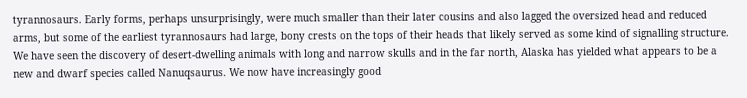tyrannosaurs. Early forms, perhaps unsurprisingly, were much smaller than their later cousins and also lagged the oversized head and reduced arms, but some of the earliest tyrannosaurs had large, bony crests on the tops of their heads that likely served as some kind of signalling structure. We have seen the discovery of desert-dwelling animals with long and narrow skulls and in the far north, Alaska has yielded what appears to be a new and dwarf species called Nanuqsaurus. We now have increasingly good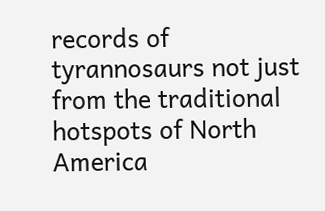records of tyrannosaurs not just from the traditional hotspots of North America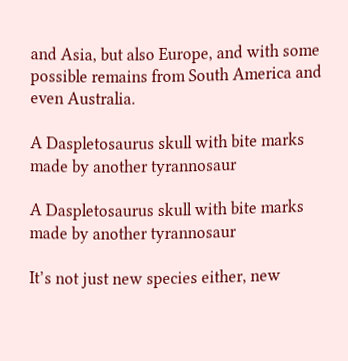and Asia, but also Europe, and with some possible remains from South America and even Australia.

A Daspletosaurus skull with bite marks made by another tyrannosaur

A Daspletosaurus skull with bite marks made by another tyrannosaur

It’s not just new species either, new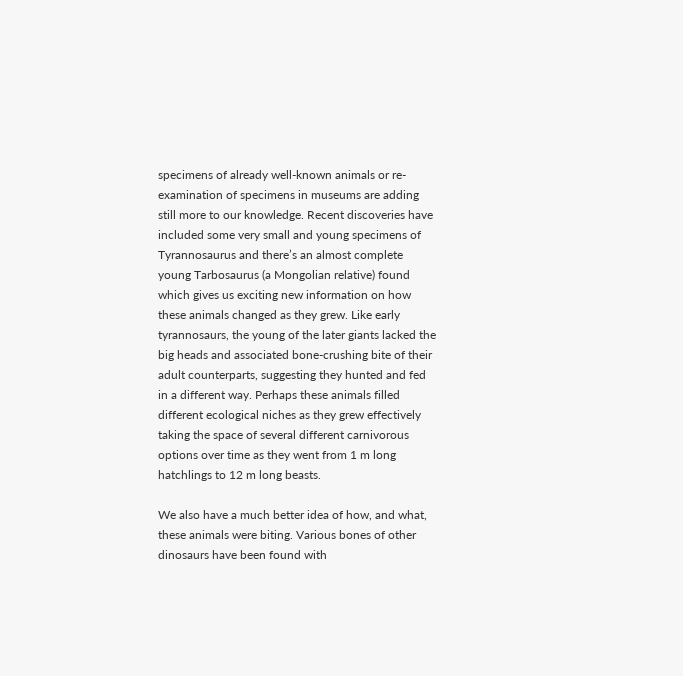specimens of already well-known animals or re-examination of specimens in museums are adding still more to our knowledge. Recent discoveries have included some very small and young specimens of Tyrannosaurus and there’s an almost complete young Tarbosaurus (a Mongolian relative) found which gives us exciting new information on how these animals changed as they grew. Like early tyrannosaurs, the young of the later giants lacked the big heads and associated bone-crushing bite of their adult counterparts, suggesting they hunted and fed in a different way. Perhaps these animals filled different ecological niches as they grew effectively taking the space of several different carnivorous options over time as they went from 1 m long hatchlings to 12 m long beasts.

We also have a much better idea of how, and what, these animals were biting. Various bones of other dinosaurs have been found with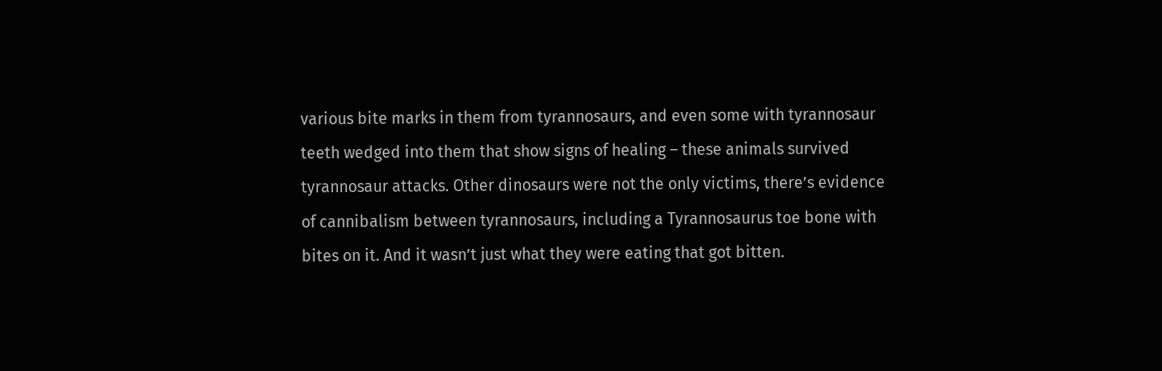various bite marks in them from tyrannosaurs, and even some with tyrannosaur teeth wedged into them that show signs of healing – these animals survived tyrannosaur attacks. Other dinosaurs were not the only victims, there’s evidence of cannibalism between tyrannosaurs, including a Tyrannosaurus toe bone with bites on it. And it wasn’t just what they were eating that got bitten.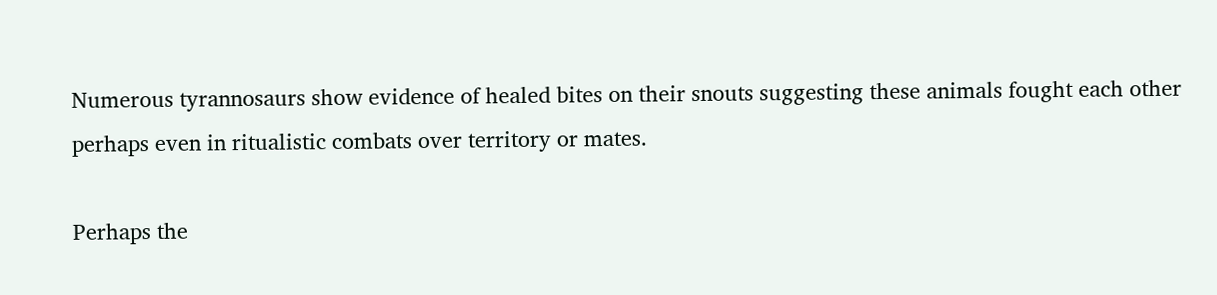Numerous tyrannosaurs show evidence of healed bites on their snouts suggesting these animals fought each other perhaps even in ritualistic combats over territory or mates.

Perhaps the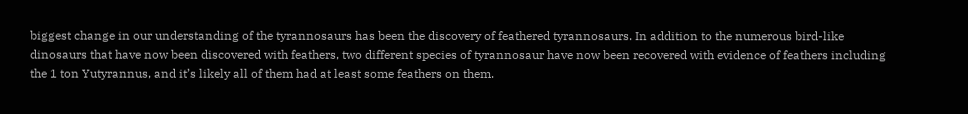biggest change in our understanding of the tyrannosaurs has been the discovery of feathered tyrannosaurs. In addition to the numerous bird-like dinosaurs that have now been discovered with feathers, two different species of tyrannosaur have now been recovered with evidence of feathers including the 1 ton Yutyrannus, and it’s likely all of them had at least some feathers on them.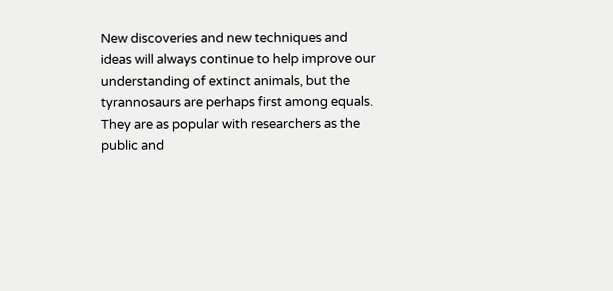New discoveries and new techniques and ideas will always continue to help improve our understanding of extinct animals, but the tyrannosaurs are perhaps first among equals. They are as popular with researchers as the public and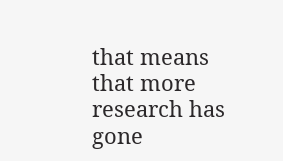that means that more research has gone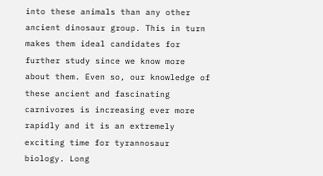into these animals than any other ancient dinosaur group. This in turn makes them ideal candidates for further study since we know more about them. Even so, our knowledge of these ancient and fascinating carnivores is increasing ever more rapidly and it is an extremely exciting time for tyrannosaur biology. Long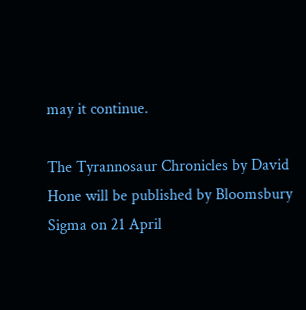may it continue.

The Tyrannosaur Chronicles by David Hone will be published by Bloomsbury Sigma on 21 April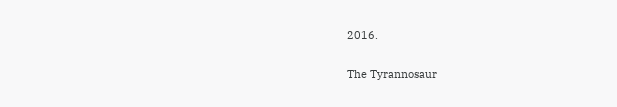2016.

The Tyrannosaur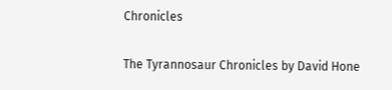Chronicles

The Tyrannosaur Chronicles by David Hone